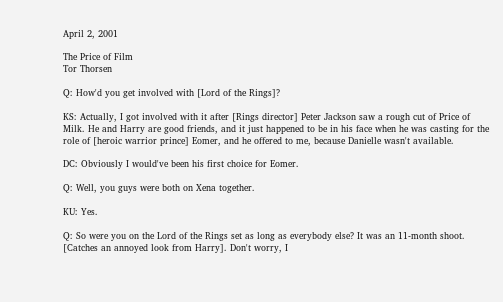April 2, 2001

The Price of Film
Tor Thorsen

Q: How'd you get involved with [Lord of the Rings]?

KS: Actually, I got involved with it after [Rings director] Peter Jackson saw a rough cut of Price of Milk. He and Harry are good friends, and it just happened to be in his face when he was casting for the role of [heroic warrior prince] Eomer, and he offered to me, because Danielle wasn't available.

DC: Obviously I would've been his first choice for Eomer.

Q: Well, you guys were both on Xena together.

KU: Yes.

Q: So were you on the Lord of the Rings set as long as everybody else? It was an 11-month shoot. [Catches an annoyed look from Harry]. Don't worry, I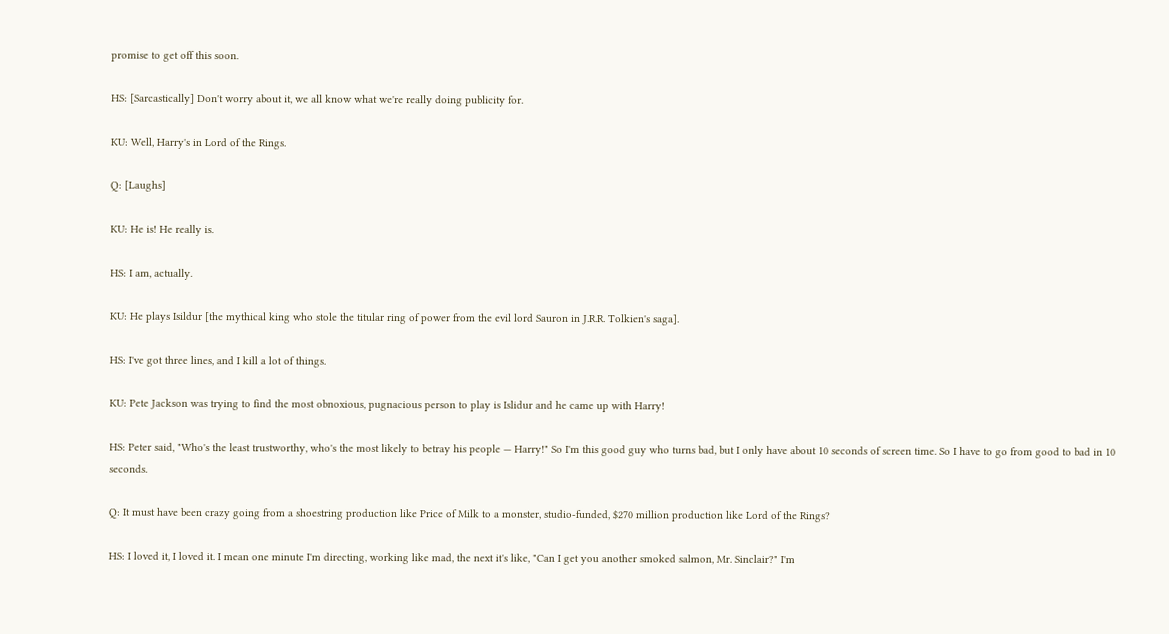promise to get off this soon.

HS: [Sarcastically] Don't worry about it, we all know what we're really doing publicity for.

KU: Well, Harry's in Lord of the Rings.

Q: [Laughs]

KU: He is! He really is.

HS: I am, actually.

KU: He plays Isildur [the mythical king who stole the titular ring of power from the evil lord Sauron in J.R.R. Tolkien's saga].

HS: I've got three lines, and I kill a lot of things.

KU: Pete Jackson was trying to find the most obnoxious, pugnacious person to play is Islidur and he came up with Harry!

HS: Peter said, "Who's the least trustworthy, who's the most likely to betray his people — Harry!" So I'm this good guy who turns bad, but I only have about 10 seconds of screen time. So I have to go from good to bad in 10 seconds.

Q: It must have been crazy going from a shoestring production like Price of Milk to a monster, studio-funded, $270 million production like Lord of the Rings?

HS: I loved it, I loved it. I mean one minute I'm directing, working like mad, the next it's like, "Can I get you another smoked salmon, Mr. Sinclair?" I'm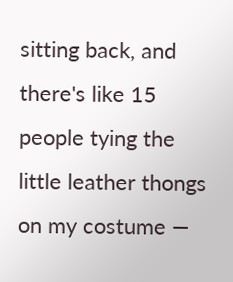sitting back, and there's like 15 people tying the little leather thongs on my costume —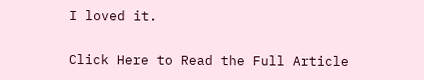I loved it.

Click Here to Read the Full Article